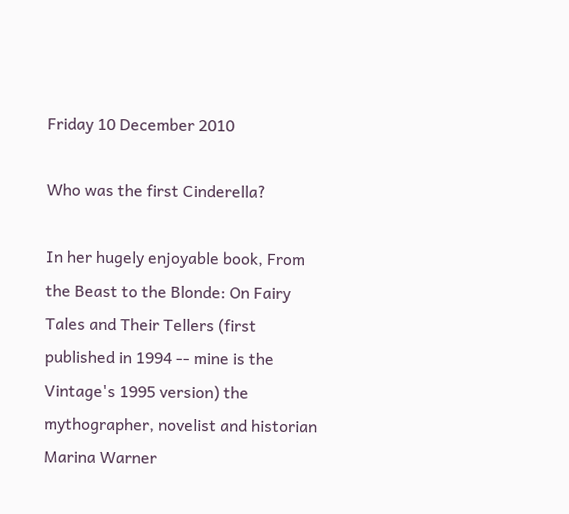Friday 10 December 2010

Who was the first Cinderella?

In her hugely enjoyable book, From the Beast to the Blonde: On Fairy Tales and Their Tellers (first published in 1994 -- mine is the Vintage's 1995 version) the mythographer, novelist and historian Marina Warner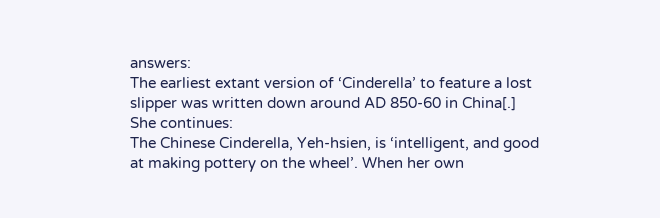answers:
The earliest extant version of ‘Cinderella’ to feature a lost slipper was written down around AD 850-60 in China[.]
She continues:
The Chinese Cinderella, Yeh-hsien, is ‘intelligent, and good at making pottery on the wheel’. When her own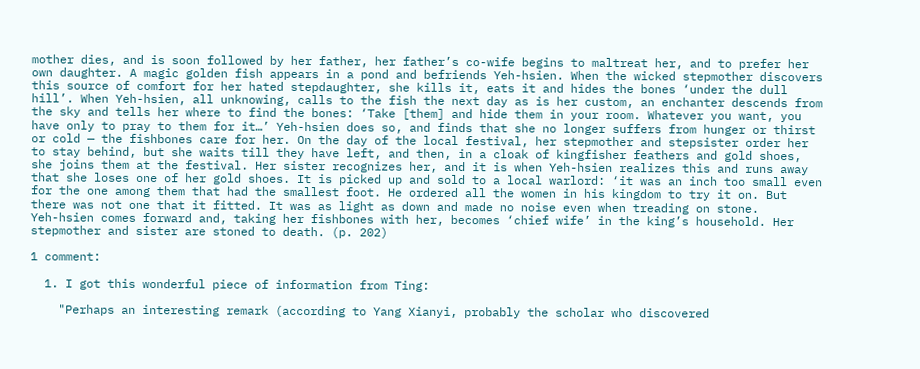mother dies, and is soon followed by her father, her father’s co-wife begins to maltreat her, and to prefer her own daughter. A magic golden fish appears in a pond and befriends Yeh-hsien. When the wicked stepmother discovers this source of comfort for her hated stepdaughter, she kills it, eats it and hides the bones ‘under the dull hill’. When Yeh-hsien, all unknowing, calls to the fish the next day as is her custom, an enchanter descends from the sky and tells her where to find the bones: ‘Take [them] and hide them in your room. Whatever you want, you have only to pray to them for it…’ Yeh-hsien does so, and finds that she no longer suffers from hunger or thirst or cold — the fishbones care for her. On the day of the local festival, her stepmother and stepsister order her to stay behind, but she waits till they have left, and then, in a cloak of kingfisher feathers and gold shoes, she joins them at the festival. Her sister recognizes her, and it is when Yeh-hsien realizes this and runs away that she loses one of her gold shoes. It is picked up and sold to a local warlord: ‘it was an inch too small even for the one among them that had the smallest foot. He ordered all the women in his kingdom to try it on. But there was not one that it fitted. It was as light as down and made no noise even when treading on stone.
Yeh-hsien comes forward and, taking her fishbones with her, becomes ‘chief wife’ in the king’s household. Her stepmother and sister are stoned to death. (p. 202)

1 comment:

  1. I got this wonderful piece of information from Ting:

    "Perhaps an interesting remark (according to Yang Xianyi, probably the scholar who discovered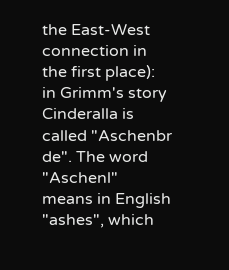the East-West connection in the first place): in Grimm's story Cinderalla is called "Aschenbr de". The word "Aschenl" means in English "ashes", which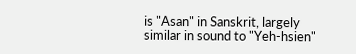is "Asan" in Sanskrit, largely similar in sound to "Yeh-hsien"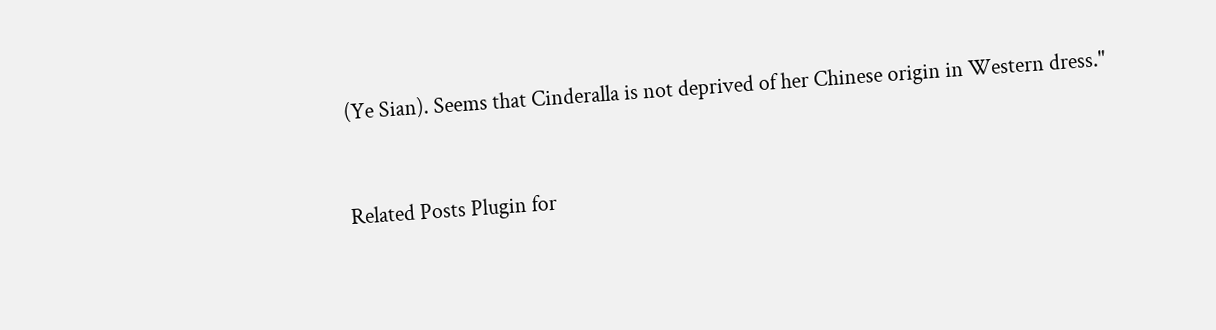(Ye Sian). Seems that Cinderalla is not deprived of her Chinese origin in Western dress."


Related Posts Plugin for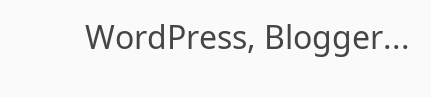WordPress, Blogger...